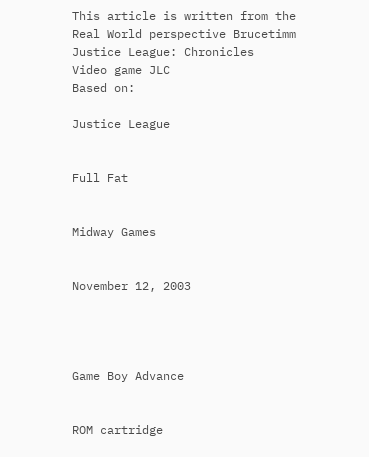This article is written from the Real World perspective Brucetimm
Justice League: Chronicles
Video game JLC
Based on:

Justice League


Full Fat


Midway Games


November 12, 2003




Game Boy Advance


ROM cartridge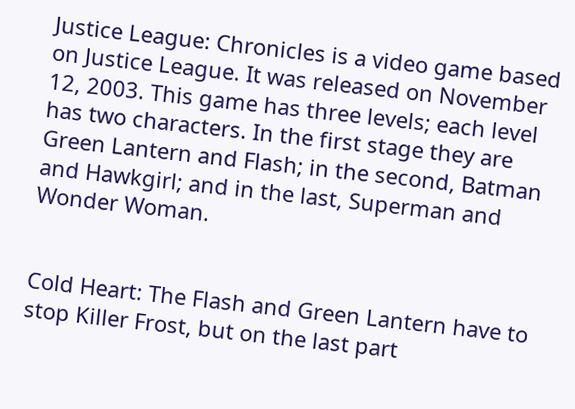Justice League: Chronicles is a video game based on Justice League. It was released on November 12, 2003. This game has three levels; each level has two characters. In the first stage they are Green Lantern and Flash; in the second, Batman and Hawkgirl; and in the last, Superman and Wonder Woman.


Cold Heart: The Flash and Green Lantern have to stop Killer Frost, but on the last part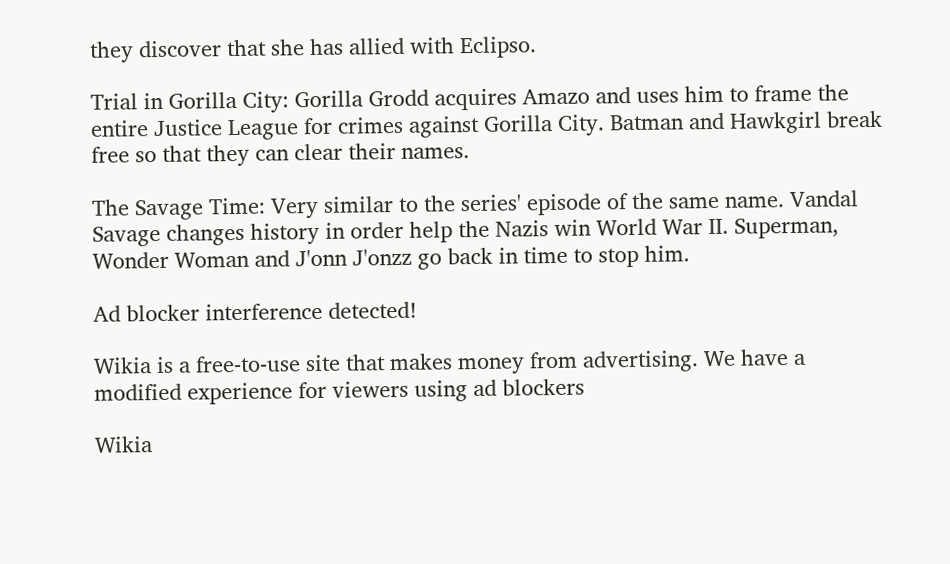they discover that she has allied with Eclipso.

Trial in Gorilla City: Gorilla Grodd acquires Amazo and uses him to frame the entire Justice League for crimes against Gorilla City. Batman and Hawkgirl break free so that they can clear their names.

The Savage Time: Very similar to the series' episode of the same name. Vandal Savage changes history in order help the Nazis win World War II. Superman, Wonder Woman and J'onn J'onzz go back in time to stop him.

Ad blocker interference detected!

Wikia is a free-to-use site that makes money from advertising. We have a modified experience for viewers using ad blockers

Wikia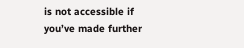is not accessible if you’ve made further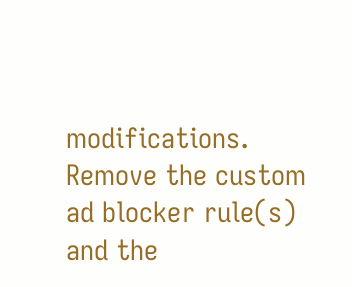modifications. Remove the custom ad blocker rule(s) and the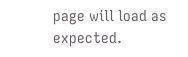page will load as expected.